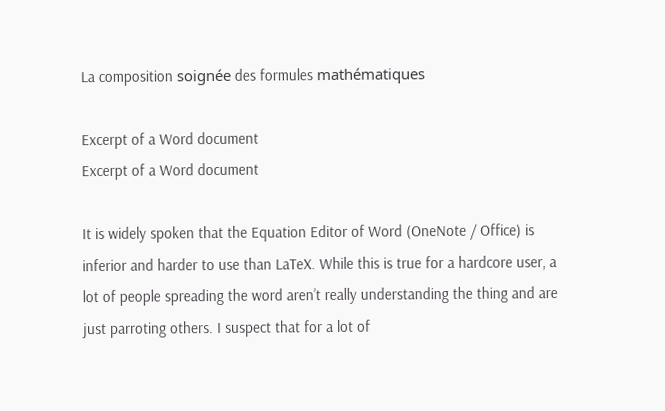La composition soignée des formules mathématiques

Excerpt of a Word document
Excerpt of a Word document

It is widely spoken that the Equation Editor of Word (OneNote / Office) is inferior and harder to use than LaTeX. While this is true for a hardcore user, a lot of people spreading the word aren’t really understanding the thing and are just parroting others. I suspect that for a lot of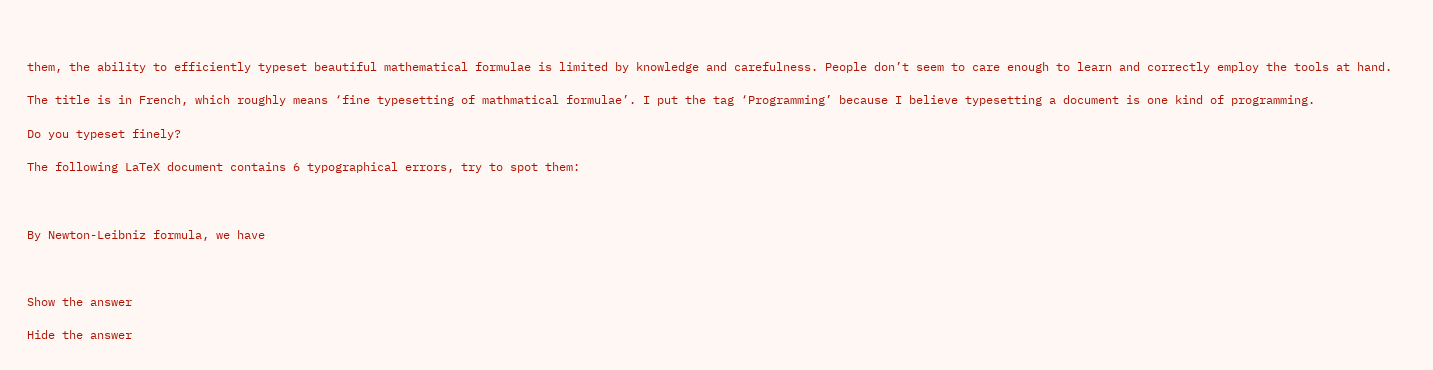them, the ability to efficiently typeset beautiful mathematical formulae is limited by knowledge and carefulness. People don’t seem to care enough to learn and correctly employ the tools at hand.

The title is in French, which roughly means ‘fine typesetting of mathmatical formulae’. I put the tag ‘Programming’ because I believe typesetting a document is one kind of programming.

Do you typeset finely?

The following LaTeX document contains 6 typographical errors, try to spot them:



By Newton-Leibniz formula, we have



Show the answer

Hide the answer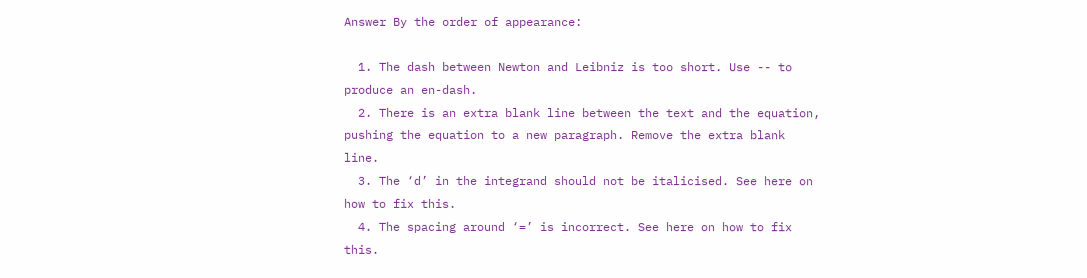Answer By the order of appearance:

  1. The dash between Newton and Leibniz is too short. Use -- to produce an en-dash.
  2. There is an extra blank line between the text and the equation, pushing the equation to a new paragraph. Remove the extra blank line.
  3. The ‘d’ in the integrand should not be italicised. See here on how to fix this.
  4. The spacing around ‘=’ is incorrect. See here on how to fix this.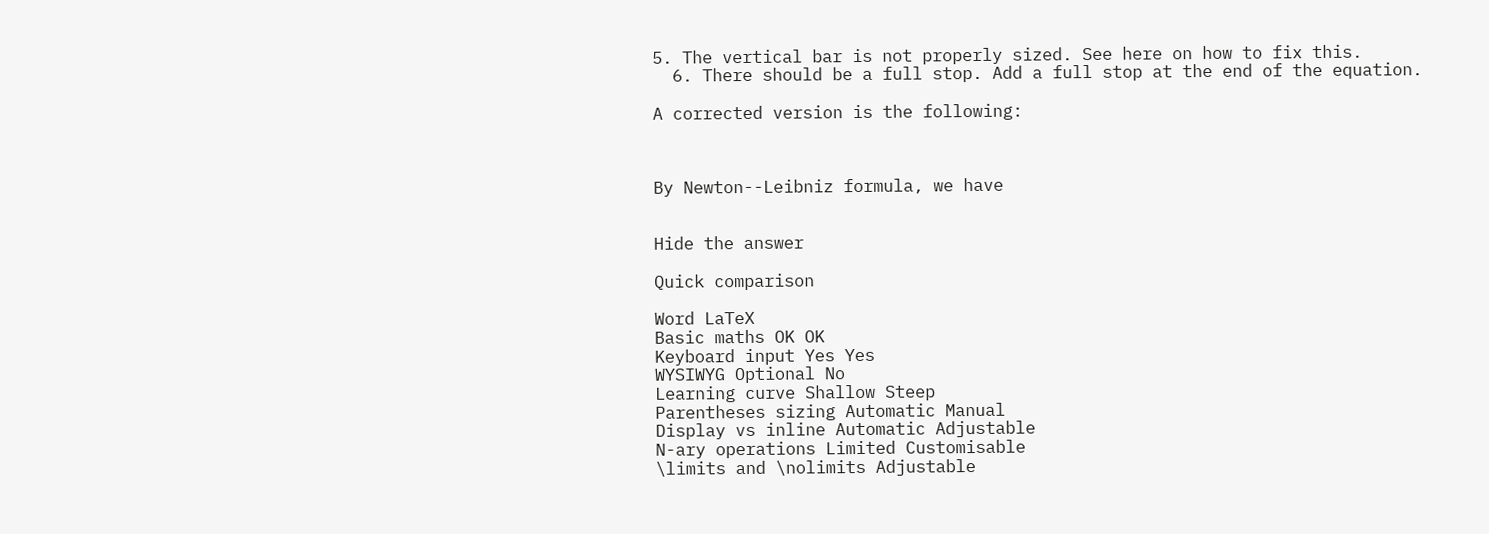5. The vertical bar is not properly sized. See here on how to fix this.
  6. There should be a full stop. Add a full stop at the end of the equation.

A corrected version is the following:



By Newton--Leibniz formula, we have


Hide the answer

Quick comparison

Word LaTeX
Basic maths OK OK
Keyboard input Yes Yes
WYSIWYG Optional No
Learning curve Shallow Steep
Parentheses sizing Automatic Manual
Display vs inline Automatic Adjustable
N-ary operations Limited Customisable
\limits and \nolimits Adjustable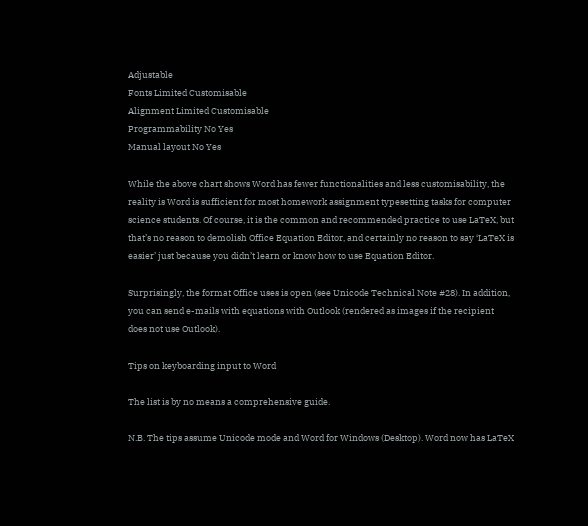Adjustable
Fonts Limited Customisable
Alignment Limited Customisable
Programmability No Yes
Manual layout No Yes

While the above chart shows Word has fewer functionalities and less customisability, the reality is Word is sufficient for most homework assignment typesetting tasks for computer science students. Of course, it is the common and recommended practice to use LaTeX, but that’s no reason to demolish Office Equation Editor, and certainly no reason to say ‘LaTeX is easier’ just because you didn’t learn or know how to use Equation Editor.

Surprisingly, the format Office uses is open (see Unicode Technical Note #28). In addition, you can send e-mails with equations with Outlook (rendered as images if the recipient does not use Outlook).

Tips on keyboarding input to Word

The list is by no means a comprehensive guide.

N.B. The tips assume Unicode mode and Word for Windows (Desktop). Word now has LaTeX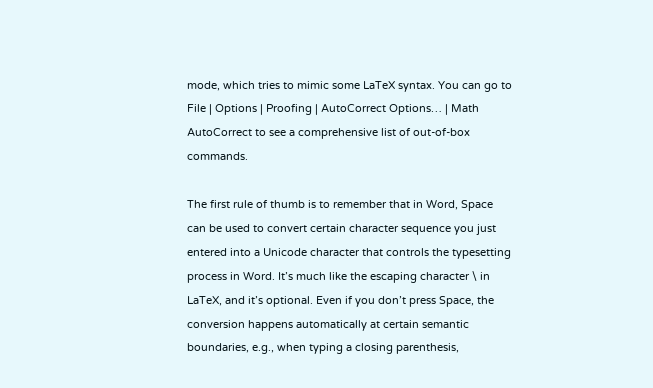mode, which tries to mimic some LaTeX syntax. You can go to File | Options | Proofing | AutoCorrect Options… | Math AutoCorrect to see a comprehensive list of out-of-box commands.

The first rule of thumb is to remember that in Word, Space can be used to convert certain character sequence you just entered into a Unicode character that controls the typesetting process in Word. It’s much like the escaping character \ in LaTeX, and it’s optional. Even if you don’t press Space, the conversion happens automatically at certain semantic boundaries, e.g., when typing a closing parenthesis,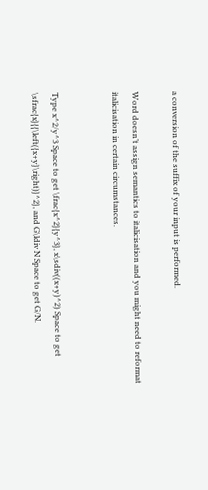a conversion of the suffix of your input is performed.

Word doesn’t assign semantics to italicisation and you might need to reformat italicisation in certain circumstances.


Type x^2/y^3 Space to get \frac{x^2}{y^3}, x\sdiv((x+y)^2) Space to get \sfrac{x}{{\left({x+y}\right)}^2}, and G\ldiv N Space to get G/N.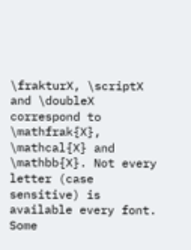\frakturX, \scriptX and \doubleX correspond to \mathfrak{X}, \mathcal{X} and \mathbb{X}. Not every letter (case sensitive) is available every font. Some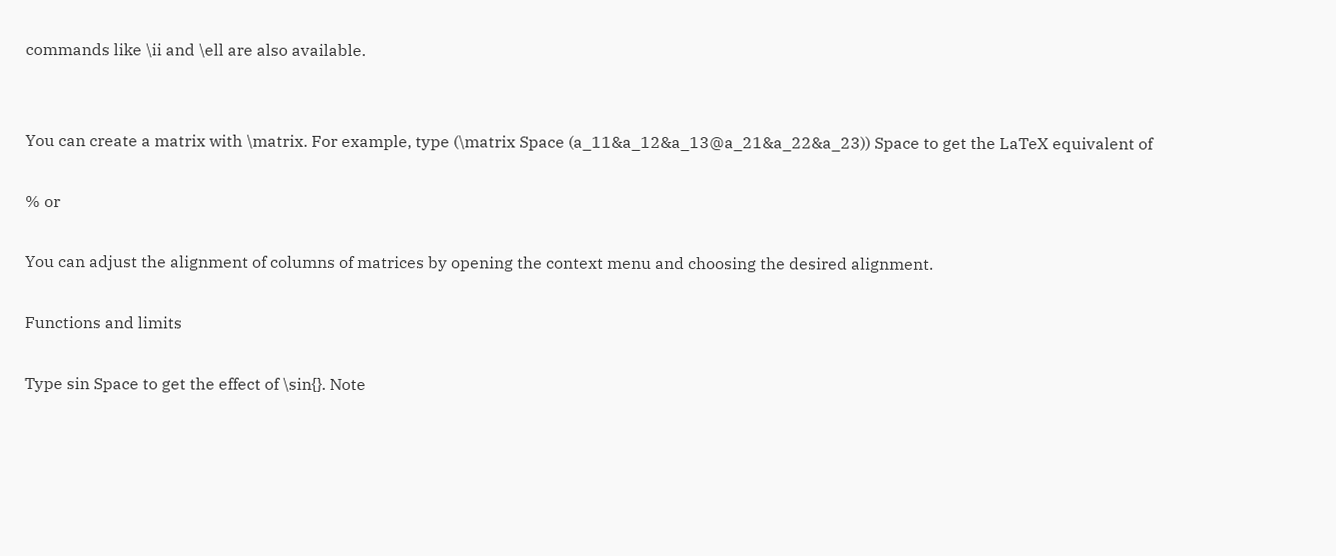commands like \ii and \ell are also available.


You can create a matrix with \matrix. For example, type (\matrix Space (a_11&a_12&a_13@a_21&a_22&a_23)) Space to get the LaTeX equivalent of

% or

You can adjust the alignment of columns of matrices by opening the context menu and choosing the desired alignment.

Functions and limits

Type sin Space to get the effect of \sin{}. Note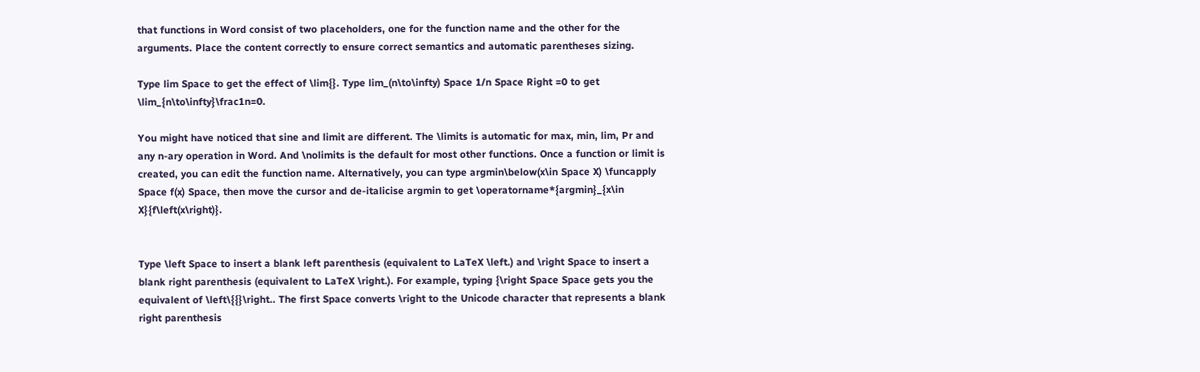that functions in Word consist of two placeholders, one for the function name and the other for the arguments. Place the content correctly to ensure correct semantics and automatic parentheses sizing.

Type lim Space to get the effect of \lim{}. Type lim_(n\to\infty) Space 1/n Space Right =0 to get \lim_{n\to\infty}\frac1n=0.

You might have noticed that sine and limit are different. The \limits is automatic for max, min, lim, Pr and any n-ary operation in Word. And \nolimits is the default for most other functions. Once a function or limit is created, you can edit the function name. Alternatively, you can type argmin\below(x\in Space X) \funcapply Space f(x) Space, then move the cursor and de-italicise argmin to get \operatorname*{argmin}_{x\in X}{f\left(x\right)}.


Type \left Space to insert a blank left parenthesis (equivalent to LaTeX \left.) and \right Space to insert a blank right parenthesis (equivalent to LaTeX \right.). For example, typing {\right Space Space gets you the equivalent of \left\{{}\right.. The first Space converts \right to the Unicode character that represents a blank right parenthesis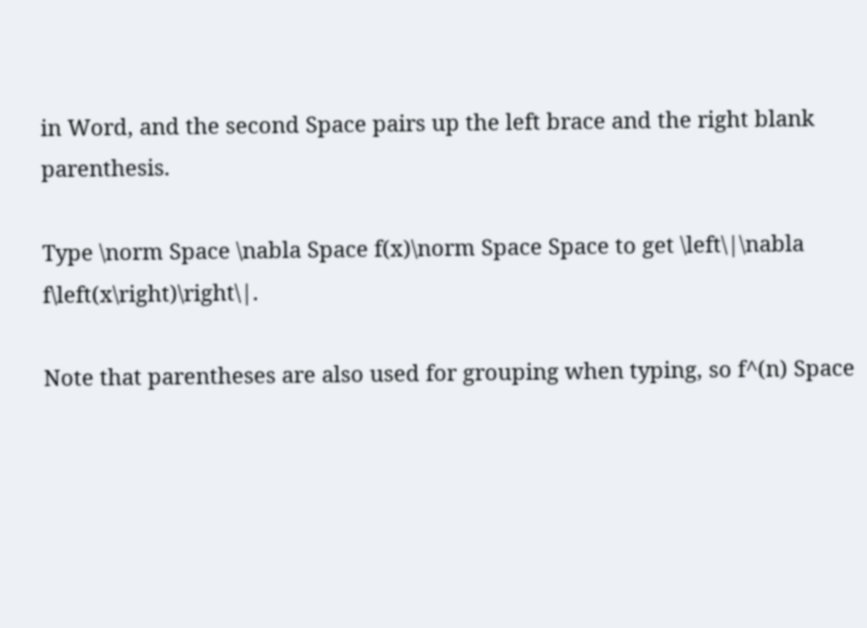in Word, and the second Space pairs up the left brace and the right blank parenthesis.

Type \norm Space \nabla Space f(x)\norm Space Space to get \left\|\nabla f\left(x\right)\right\|.

Note that parentheses are also used for grouping when typing, so f^(n) Space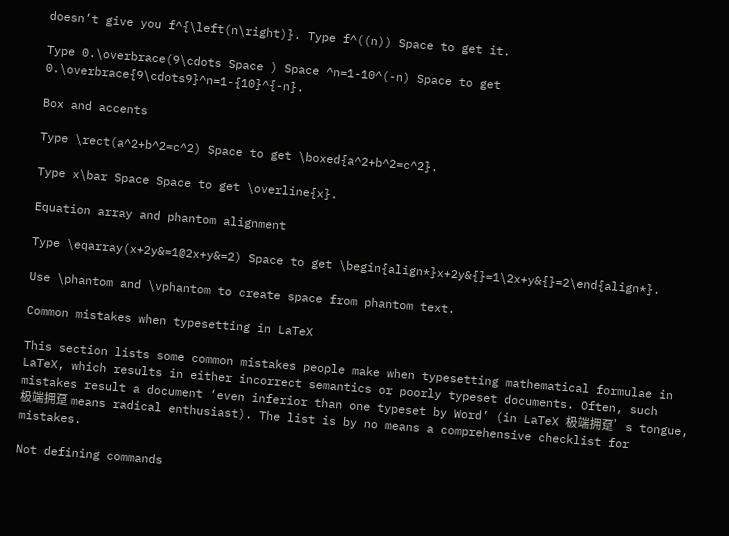doesn’t give you f^{\left(n\right)}. Type f^((n)) Space to get it.

Type 0.\overbrace(9\cdots Space ) Space ^n=1-10^(-n) Space to get 0.\overbrace{9\cdots9}^n=1-{10}^{-n}.

Box and accents

Type \rect(a^2+b^2=c^2) Space to get \boxed{a^2+b^2=c^2}.

Type x\bar Space Space to get \overline{x}.

Equation array and phantom alignment

Type \eqarray(x+2y&=1@2x+y&=2) Space to get \begin{align*}x+2y&{}=1\2x+y&{}=2\end{align*}.

Use \phantom and \vphantom to create space from phantom text.

Common mistakes when typesetting in LaTeX

This section lists some common mistakes people make when typesetting mathematical formulae in LaTeX, which results in either incorrect semantics or poorly typeset documents. Often, such mistakes result a document ‘even inferior than one typeset by Word’ (in LaTeX 极端拥趸’s tongue, 极端拥趸 means radical enthusiast). The list is by no means a comprehensive checklist for mistakes.

Not defining commands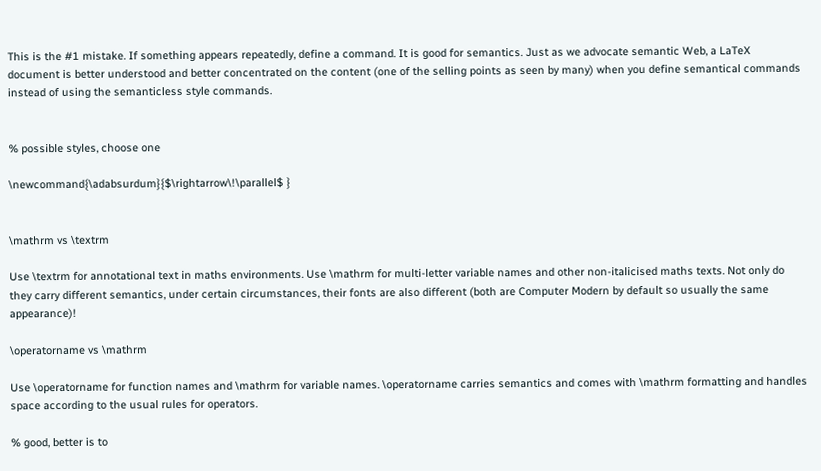This is the #1 mistake. If something appears repeatedly, define a command. It is good for semantics. Just as we advocate semantic Web, a LaTeX document is better understood and better concentrated on the content (one of the selling points as seen by many) when you define semantical commands instead of using the semanticless style commands.


% possible styles, choose one

\newcommand{\adabsurdum}{$\rightarrow\!\parallel$ }


\mathrm vs \textrm

Use \textrm for annotational text in maths environments. Use \mathrm for multi-letter variable names and other non-italicised maths texts. Not only do they carry different semantics, under certain circumstances, their fonts are also different (both are Computer Modern by default so usually the same appearance)!

\operatorname vs \mathrm

Use \operatorname for function names and \mathrm for variable names. \operatorname carries semantics and comes with \mathrm formatting and handles space according to the usual rules for operators.

% good, better is to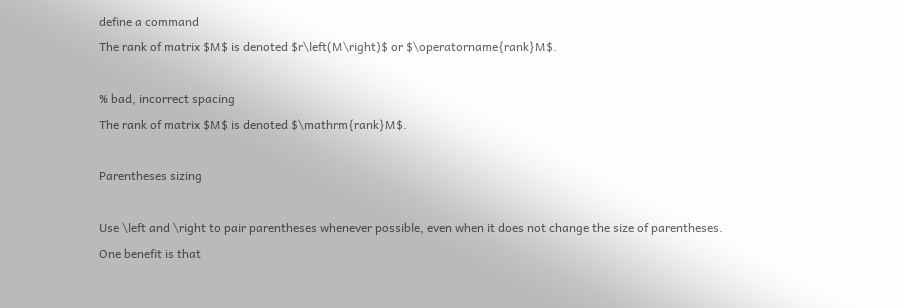define a command
The rank of matrix $M$ is denoted $r\left(M\right)$ or $\operatorname{rank}M$.

% bad, incorrect spacing
The rank of matrix $M$ is denoted $\mathrm{rank}M$.

Parentheses sizing

Use \left and \right to pair parentheses whenever possible, even when it does not change the size of parentheses. One benefit is that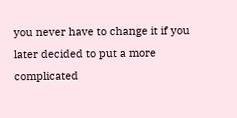you never have to change it if you later decided to put a more complicated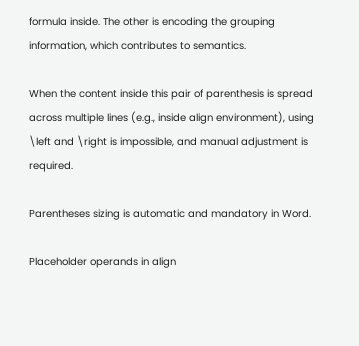formula inside. The other is encoding the grouping information, which contributes to semantics.

When the content inside this pair of parenthesis is spread across multiple lines (e.g., inside align environment), using \left and \right is impossible, and manual adjustment is required.

Parentheses sizing is automatic and mandatory in Word.

Placeholder operands in align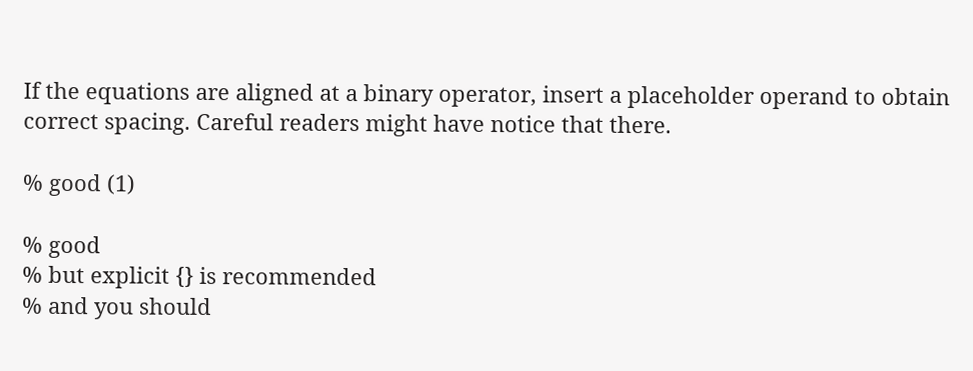If the equations are aligned at a binary operator, insert a placeholder operand to obtain correct spacing. Careful readers might have notice that there.

% good (1)

% good
% but explicit {} is recommended
% and you should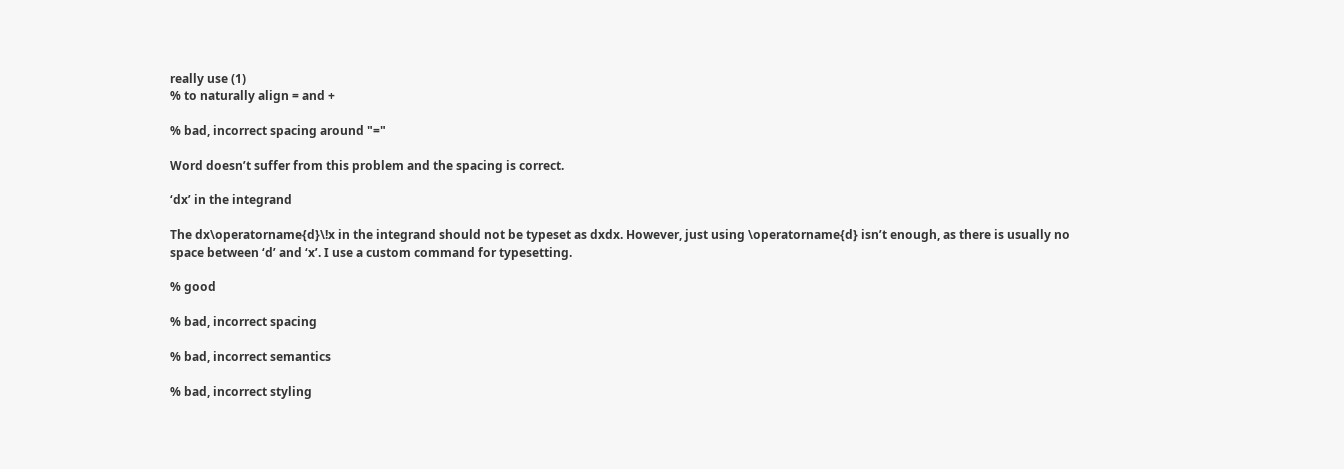really use (1)
% to naturally align = and +

% bad, incorrect spacing around "="

Word doesn’t suffer from this problem and the spacing is correct.

‘dx’ in the integrand

The dx\operatorname{d}\!x in the integrand should not be typeset as dxdx. However, just using \operatorname{d} isn’t enough, as there is usually no space between ‘d’ and ‘x’. I use a custom command for typesetting.

% good

% bad, incorrect spacing

% bad, incorrect semantics

% bad, incorrect styling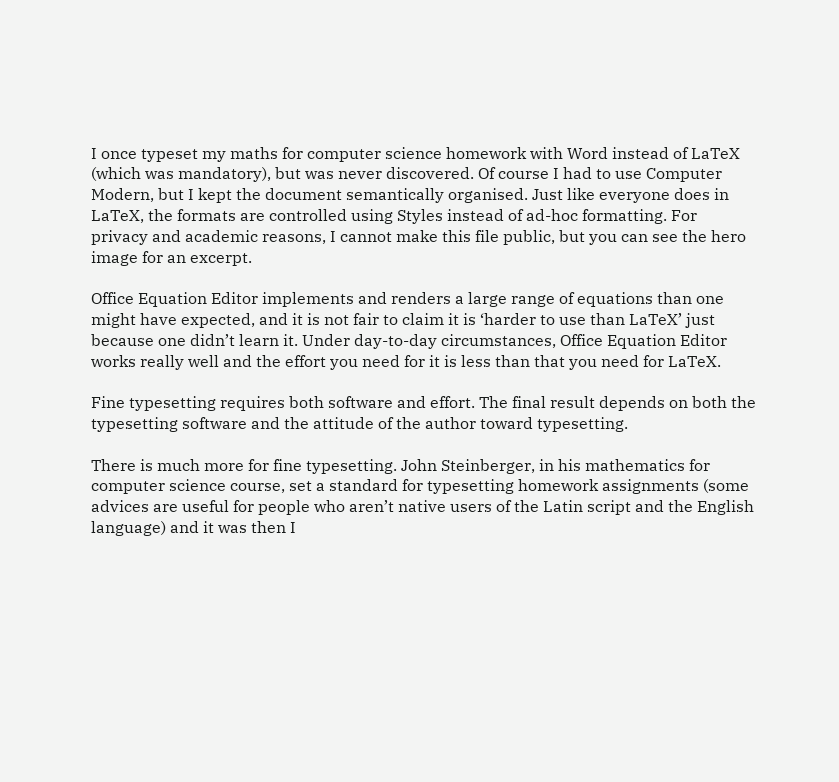I once typeset my maths for computer science homework with Word instead of LaTeX (which was mandatory), but was never discovered. Of course I had to use Computer Modern, but I kept the document semantically organised. Just like everyone does in LaTeX, the formats are controlled using Styles instead of ad-hoc formatting. For privacy and academic reasons, I cannot make this file public, but you can see the hero image for an excerpt.

Office Equation Editor implements and renders a large range of equations than one might have expected, and it is not fair to claim it is ‘harder to use than LaTeX’ just because one didn’t learn it. Under day-to-day circumstances, Office Equation Editor works really well and the effort you need for it is less than that you need for LaTeX.

Fine typesetting requires both software and effort. The final result depends on both the typesetting software and the attitude of the author toward typesetting.

There is much more for fine typesetting. John Steinberger, in his mathematics for computer science course, set a standard for typesetting homework assignments (some advices are useful for people who aren’t native users of the Latin script and the English language) and it was then I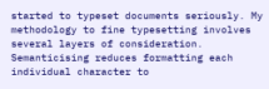started to typeset documents seriously. My methodology to fine typesetting involves several layers of consideration. Semanticising reduces formatting each individual character to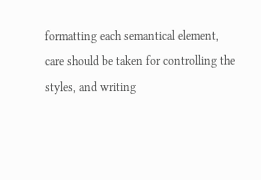formatting each semantical element, care should be taken for controlling the styles, and writing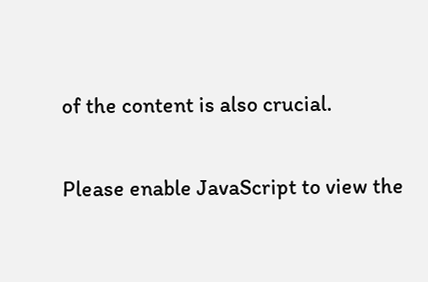of the content is also crucial.

Please enable JavaScript to view the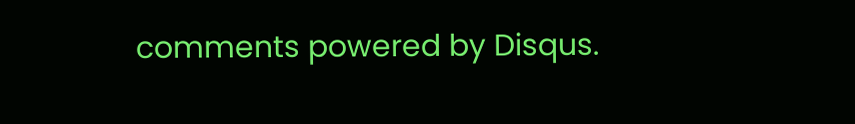comments powered by Disqus.